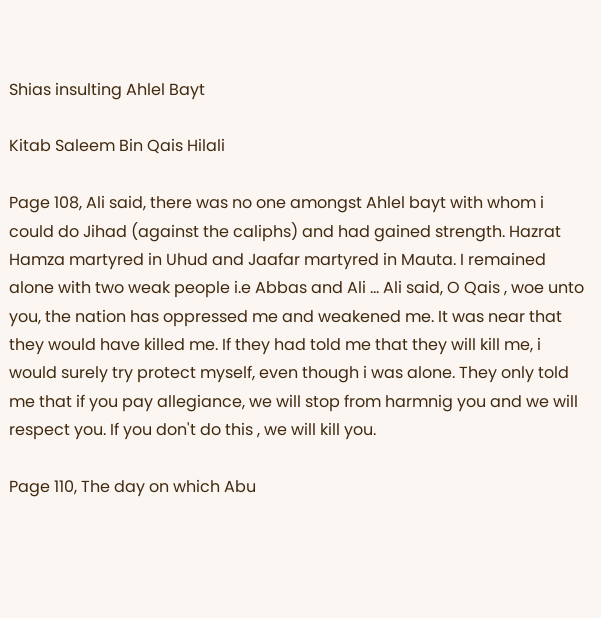Shias insulting Ahlel Bayt

Kitab Saleem Bin Qais Hilali

Page 108, Ali said, there was no one amongst Ahlel bayt with whom i could do Jihad (against the caliphs) and had gained strength. Hazrat Hamza martyred in Uhud and Jaafar martyred in Mauta. I remained alone with two weak people i.e Abbas and Ali ... Ali said, O Qais , woe unto you, the nation has oppressed me and weakened me. It was near that they would have killed me. If they had told me that they will kill me, i would surely try protect myself, even though i was alone. They only told me that if you pay allegiance, we will stop from harmnig you and we will respect you. If you don't do this , we will kill you.

Page 110, The day on which Abu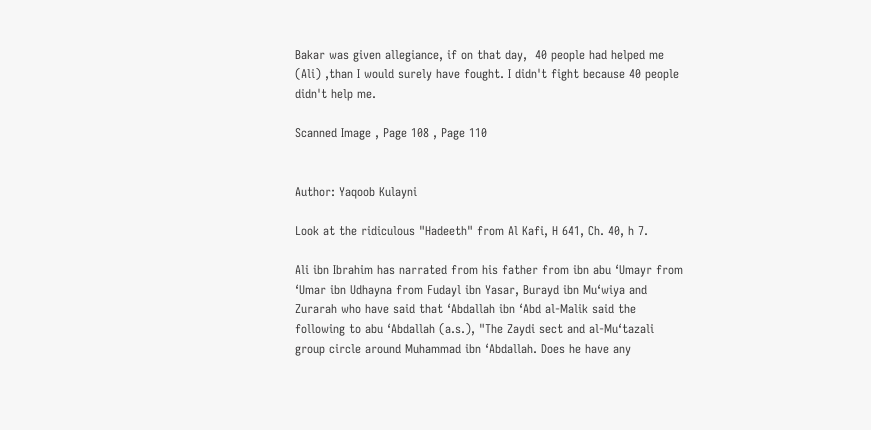Bakar was given allegiance, if on that day,  40 people had helped me (Ali) ,than I would surely have fought. I didn't fight because 40 people didn't help me.

Scanned Image , Page 108 , Page 110


Author: Yaqoob Kulayni

Look at the ridiculous "Hadeeth" from Al Kafi, H 641, Ch. 40, h 7.

Ali ibn Ibrahim has narrated from his father from ibn abu ‘Umayr from ‘Umar ibn Udhayna from Fudayl ibn Yasar, Burayd ibn Mu‘wiya and Zurarah who have said that ‘Abdallah ibn ‘Abd al-Malik said the following to abu ‘Abdallah (a.s.), "The Zaydi sect and al-Mu‘tazali group circle around Muhammad ibn ‘Abdallah. Does he have any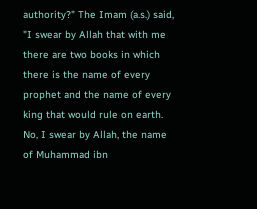authority?" The Imam (a.s.) said, "I swear by Allah that with me there are two books in which there is the name of every prophet and the name of every king that would rule on earth. No, I swear by Allah, the name of Muhammad ibn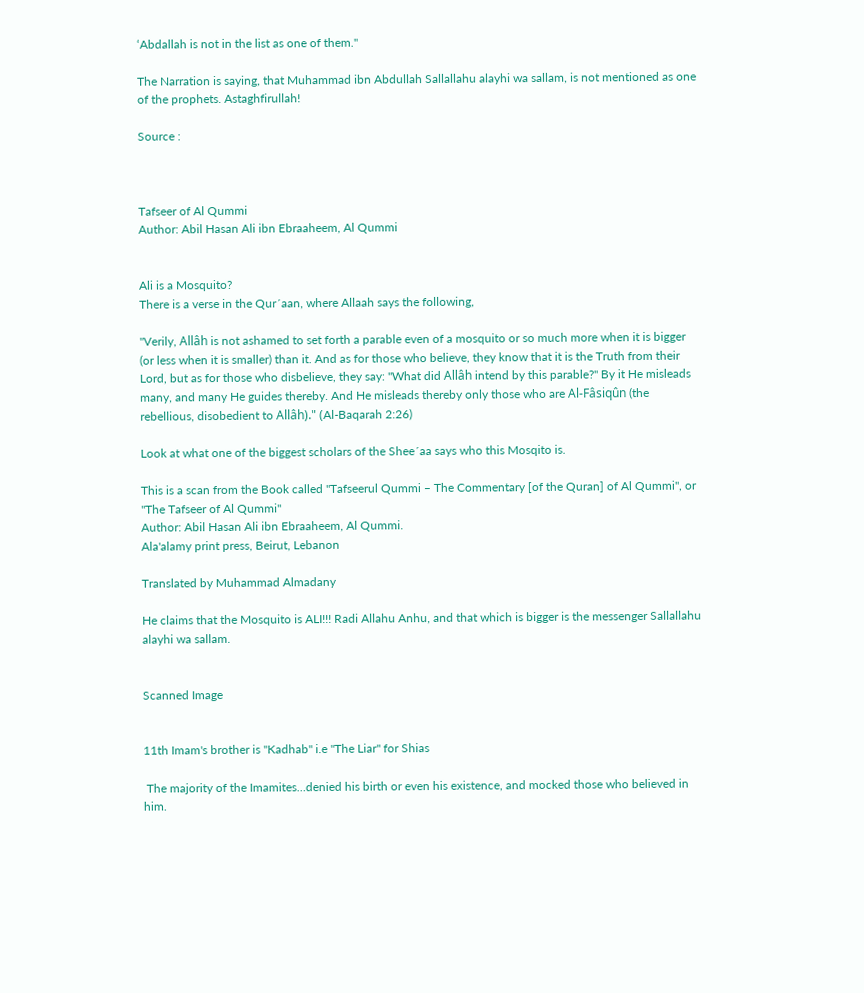‘Abdallah is not in the list as one of them."

The Narration is saying, that Muhammad ibn Abdullah Sallallahu alayhi wa sallam, is not mentioned as one of the prophets. Astaghfirullah!

Source :



Tafseer of Al Qummi
Author: Abil Hasan Ali ibn Ebraaheem, Al Qummi


Ali is a Mosquito?
There is a verse in the Qur´aan, where Allaah says the following,

"Verily, Allâh is not ashamed to set forth a parable even of a mosquito or so much more when it is bigger (or less when it is smaller) than it. And as for those who believe, they know that it is the Truth from their Lord, but as for those who disbelieve, they say: "What did Allâh intend by this parable?" By it He misleads many, and many He guides thereby. And He misleads thereby only those who are Al-Fâsiqûn (the rebellious, disobedient to Allâh)." (Al-Baqarah 2:26)

Look at what one of the biggest scholars of the Shee´aa says who this Mosqito is.

This is a scan from the Book called "Tafseerul Qummi – The Commentary [of the Quran] of Al Qummi", or "The Tafseer of Al Qummi"
Author: Abil Hasan Ali ibn Ebraaheem, Al Qummi.
Ala'alamy print press, Beirut, Lebanon

Translated by Muhammad Almadany

He claims that the Mosquito is ALI!!! Radi Allahu Anhu, and that which is bigger is the messenger Sallallahu alayhi wa sallam.


Scanned Image


11th Imam's brother is "Kadhab" i.e "The Liar" for Shias

 The majority of the Imamites…denied his birth or even his existence, and mocked those who believed in him.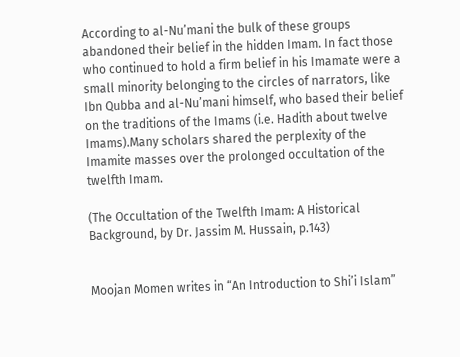According to al-Nu’mani the bulk of these groups abandoned their belief in the hidden Imam. In fact those who continued to hold a firm belief in his Imamate were a small minority belonging to the circles of narrators, like Ibn Qubba and al-Nu’mani himself, who based their belief on the traditions of the Imams (i.e. Hadith about twelve Imams).Many scholars shared the perplexity of the Imamite masses over the prolonged occultation of the twelfth Imam.

(The Occultation of the Twelfth Imam: A Historical Background, by Dr. Jassim M. Hussain, p.143)


Moojan Momen writes in “An Introduction to Shi’i Islam”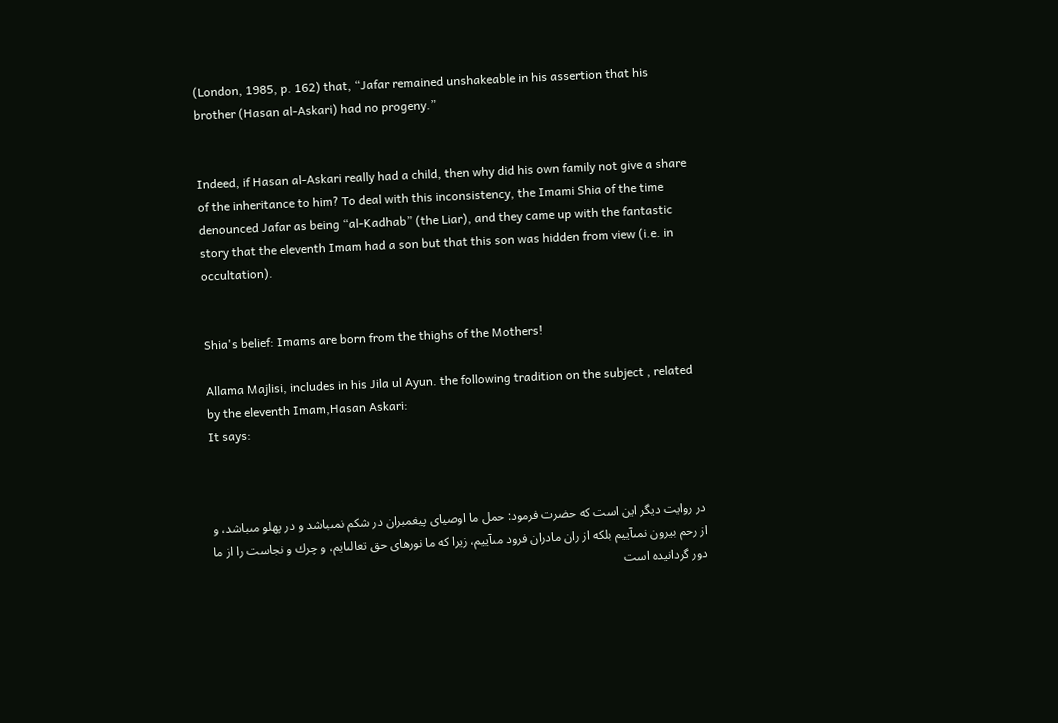(London, 1985, p. 162) that, “Jafar remained unshakeable in his assertion that his brother (Hasan al-Askari) had no progeny.”


Indeed, if Hasan al-Askari really had a child, then why did his own family not give a share of the inheritance to him? To deal with this inconsistency, the Imami Shia of the time denounced Jafar as being “al-Kadhab” (the Liar), and they came up with the fantastic story that the eleventh Imam had a son but that this son was hidden from view (i.e. in occultation).


Shia's belief: Imams are born from the thighs of the Mothers!

Allama Majlisi, includes in his Jila ul Ayun. the following tradition on the subject , related by the eleventh Imam,Hasan Askari:
It says:



در روايت ديگر اين است كه حضرت فرمود: حمل ما اوصياى پيغمبران در شكم نمىباشد و در پهلو مىباشد، و از رحم بيرون نمىآييم بلكه از ران مادران فرود مىآييم، زيرا كه ما نورهاى حق تعالىايم، و چرك و نجاست را از ما دور گردانيده است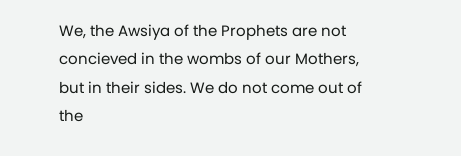We, the Awsiya of the Prophets are not concieved in the wombs of our Mothers, but in their sides. We do not come out of the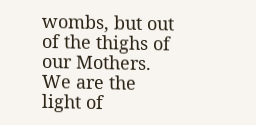wombs, but out of the thighs of our Mothers. We are the light of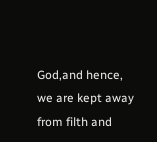God,and hence, we are kept away from filth and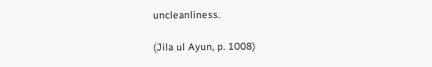uncleanliness.

(Jila ul Ayun, p. 1008)